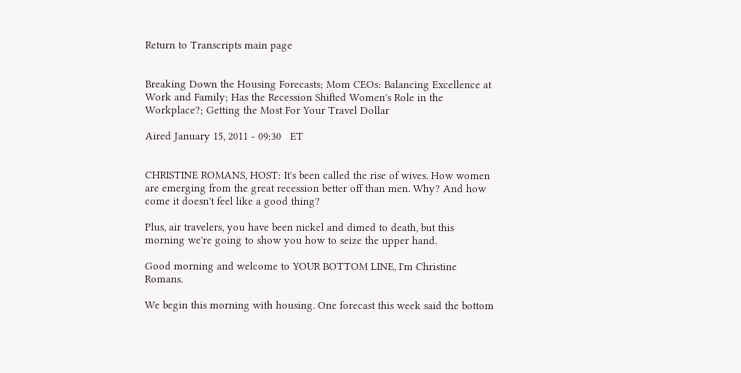Return to Transcripts main page


Breaking Down the Housing Forecasts; Mom CEOs: Balancing Excellence at Work and Family; Has the Recession Shifted Women's Role in the Workplace?; Getting the Most For Your Travel Dollar

Aired January 15, 2011 - 09:30   ET


CHRISTINE ROMANS, HOST: It's been called the rise of wives. How women are emerging from the great recession better off than men. Why? And how come it doesn't feel like a good thing?

Plus, air travelers, you have been nickel and dimed to death, but this morning we're going to show you how to seize the upper hand.

Good morning and welcome to YOUR BOTTOM LINE, I'm Christine Romans.

We begin this morning with housing. One forecast this week said the bottom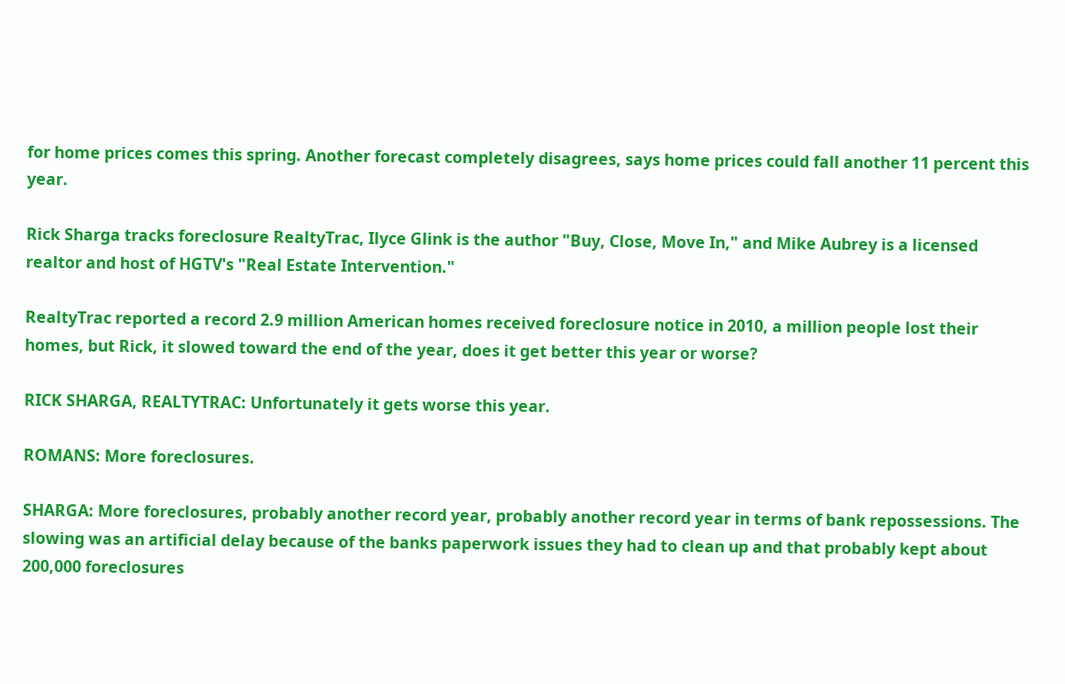for home prices comes this spring. Another forecast completely disagrees, says home prices could fall another 11 percent this year.

Rick Sharga tracks foreclosure RealtyTrac, Ilyce Glink is the author "Buy, Close, Move In," and Mike Aubrey is a licensed realtor and host of HGTV's "Real Estate Intervention."

RealtyTrac reported a record 2.9 million American homes received foreclosure notice in 2010, a million people lost their homes, but Rick, it slowed toward the end of the year, does it get better this year or worse?

RICK SHARGA, REALTYTRAC: Unfortunately it gets worse this year.

ROMANS: More foreclosures.

SHARGA: More foreclosures, probably another record year, probably another record year in terms of bank repossessions. The slowing was an artificial delay because of the banks paperwork issues they had to clean up and that probably kept about 200,000 foreclosures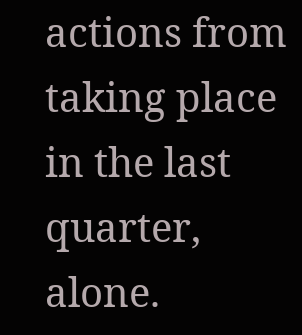actions from taking place in the last quarter, alone.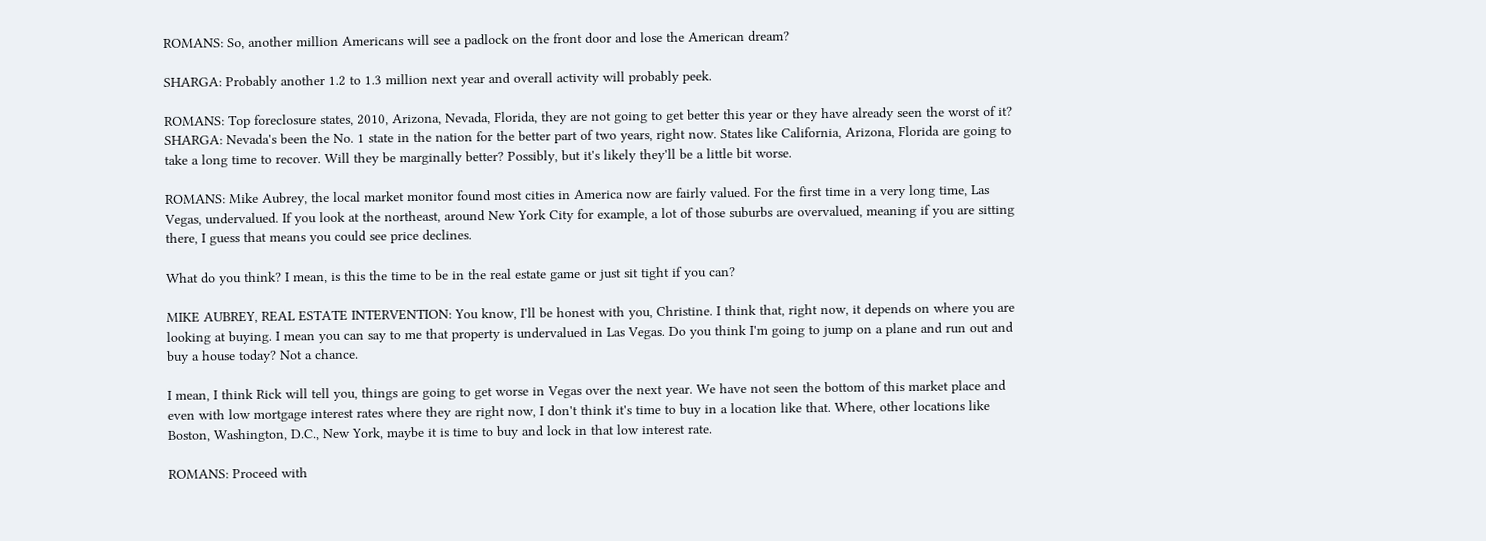ROMANS: So, another million Americans will see a padlock on the front door and lose the American dream?

SHARGA: Probably another 1.2 to 1.3 million next year and overall activity will probably peek.

ROMANS: Top foreclosure states, 2010, Arizona, Nevada, Florida, they are not going to get better this year or they have already seen the worst of it? SHARGA: Nevada's been the No. 1 state in the nation for the better part of two years, right now. States like California, Arizona, Florida are going to take a long time to recover. Will they be marginally better? Possibly, but it's likely they'll be a little bit worse.

ROMANS: Mike Aubrey, the local market monitor found most cities in America now are fairly valued. For the first time in a very long time, Las Vegas, undervalued. If you look at the northeast, around New York City for example, a lot of those suburbs are overvalued, meaning if you are sitting there, I guess that means you could see price declines.

What do you think? I mean, is this the time to be in the real estate game or just sit tight if you can?

MIKE AUBREY, REAL ESTATE INTERVENTION: You know, I'll be honest with you, Christine. I think that, right now, it depends on where you are looking at buying. I mean you can say to me that property is undervalued in Las Vegas. Do you think I'm going to jump on a plane and run out and buy a house today? Not a chance.

I mean, I think Rick will tell you, things are going to get worse in Vegas over the next year. We have not seen the bottom of this market place and even with low mortgage interest rates where they are right now, I don't think it's time to buy in a location like that. Where, other locations like Boston, Washington, D.C., New York, maybe it is time to buy and lock in that low interest rate.

ROMANS: Proceed with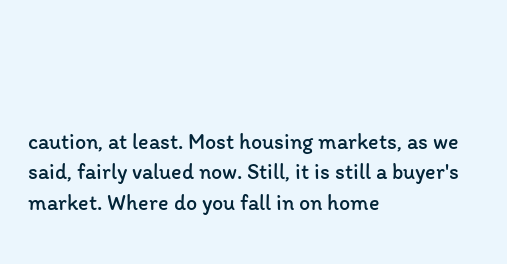caution, at least. Most housing markets, as we said, fairly valued now. Still, it is still a buyer's market. Where do you fall in on home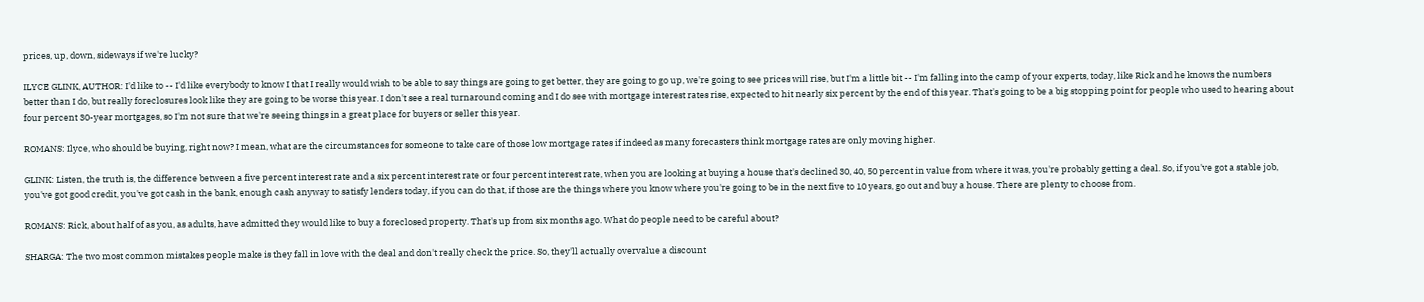prices, up, down, sideways if we're lucky?

ILYCE GLINK, AUTHOR: I'd like to -- I'd like everybody to know I that I really would wish to be able to say things are going to get better, they are going to go up, we're going to see prices will rise, but I'm a little bit -- I'm falling into the camp of your experts, today, like Rick and he knows the numbers better than I do, but really foreclosures look like they are going to be worse this year. I don't see a real turnaround coming and I do see with mortgage interest rates rise, expected to hit nearly six percent by the end of this year. That's going to be a big stopping point for people who used to hearing about four percent 30-year mortgages, so I'm not sure that we're seeing things in a great place for buyers or seller this year.

ROMANS: Ilyce, who should be buying, right now? I mean, what are the circumstances for someone to take care of those low mortgage rates if indeed as many forecasters think mortgage rates are only moving higher.

GLINK: Listen, the truth is, the difference between a five percent interest rate and a six percent interest rate or four percent interest rate, when you are looking at buying a house that's declined 30, 40, 50 percent in value from where it was, you're probably getting a deal. So, if you've got a stable job, you've got good credit, you've got cash in the bank, enough cash anyway to satisfy lenders today, if you can do that, if those are the things where you know where you're going to be in the next five to 10 years, go out and buy a house. There are plenty to choose from.

ROMANS: Rick, about half of as you, as adults, have admitted they would like to buy a foreclosed property. That's up from six months ago. What do people need to be careful about?

SHARGA: The two most common mistakes people make is they fall in love with the deal and don't really check the price. So, they'll actually overvalue a discount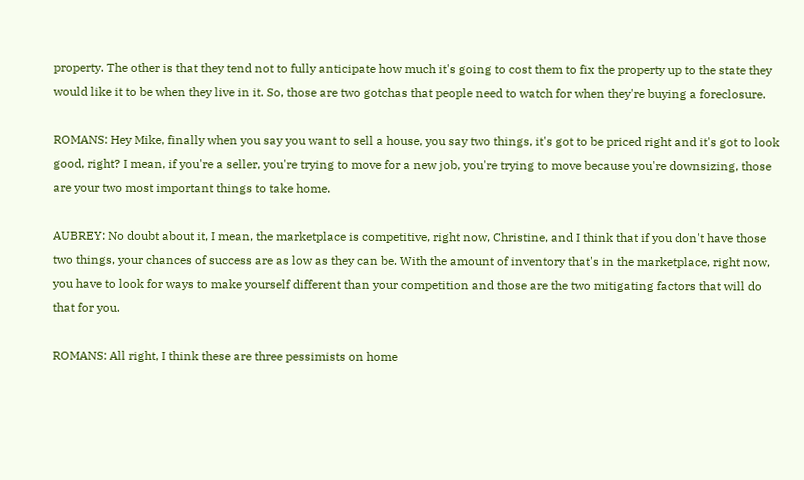property. The other is that they tend not to fully anticipate how much it's going to cost them to fix the property up to the state they would like it to be when they live in it. So, those are two gotchas that people need to watch for when they're buying a foreclosure.

ROMANS: Hey Mike, finally when you say you want to sell a house, you say two things, it's got to be priced right and it's got to look good, right? I mean, if you're a seller, you're trying to move for a new job, you're trying to move because you're downsizing, those are your two most important things to take home.

AUBREY: No doubt about it, I mean, the marketplace is competitive, right now, Christine, and I think that if you don't have those two things, your chances of success are as low as they can be. With the amount of inventory that's in the marketplace, right now, you have to look for ways to make yourself different than your competition and those are the two mitigating factors that will do that for you.

ROMANS: All right, I think these are three pessimists on home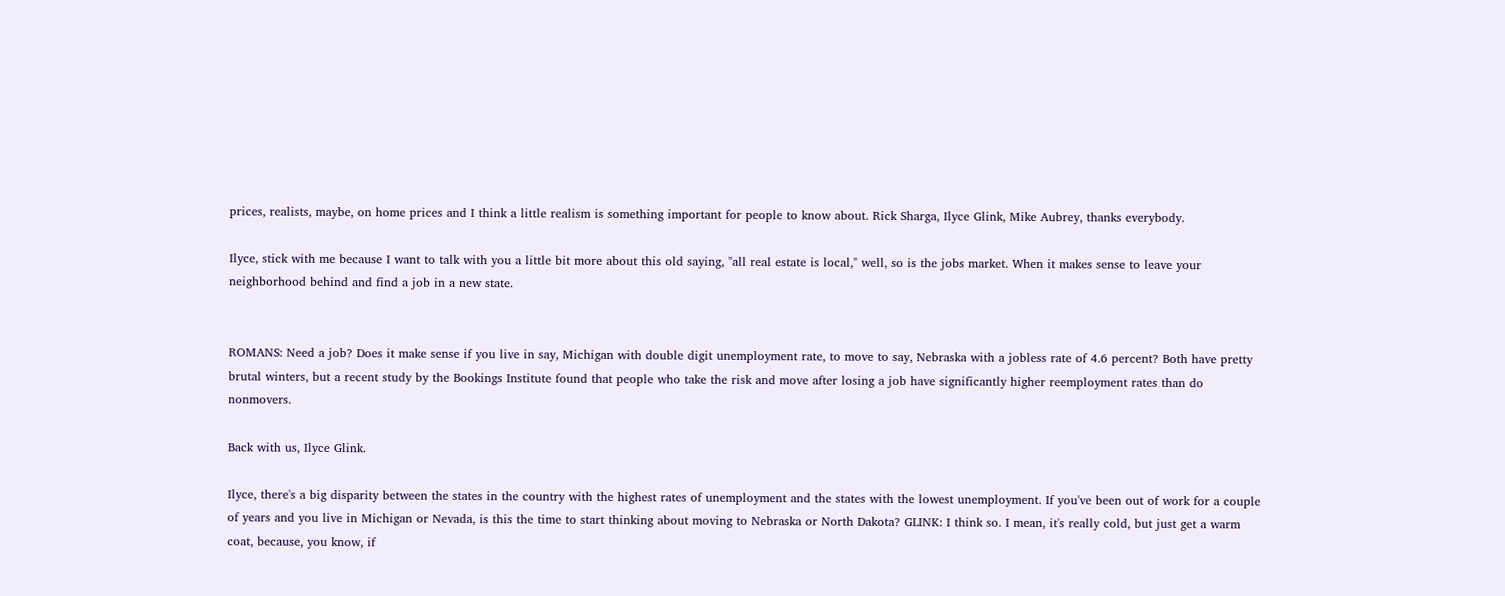prices, realists, maybe, on home prices and I think a little realism is something important for people to know about. Rick Sharga, Ilyce Glink, Mike Aubrey, thanks everybody.

Ilyce, stick with me because I want to talk with you a little bit more about this old saying, "all real estate is local," well, so is the jobs market. When it makes sense to leave your neighborhood behind and find a job in a new state.


ROMANS: Need a job? Does it make sense if you live in say, Michigan with double digit unemployment rate, to move to say, Nebraska with a jobless rate of 4.6 percent? Both have pretty brutal winters, but a recent study by the Bookings Institute found that people who take the risk and move after losing a job have significantly higher reemployment rates than do nonmovers.

Back with us, Ilyce Glink.

Ilyce, there's a big disparity between the states in the country with the highest rates of unemployment and the states with the lowest unemployment. If you've been out of work for a couple of years and you live in Michigan or Nevada, is this the time to start thinking about moving to Nebraska or North Dakota? GLINK: I think so. I mean, it's really cold, but just get a warm coat, because, you know, if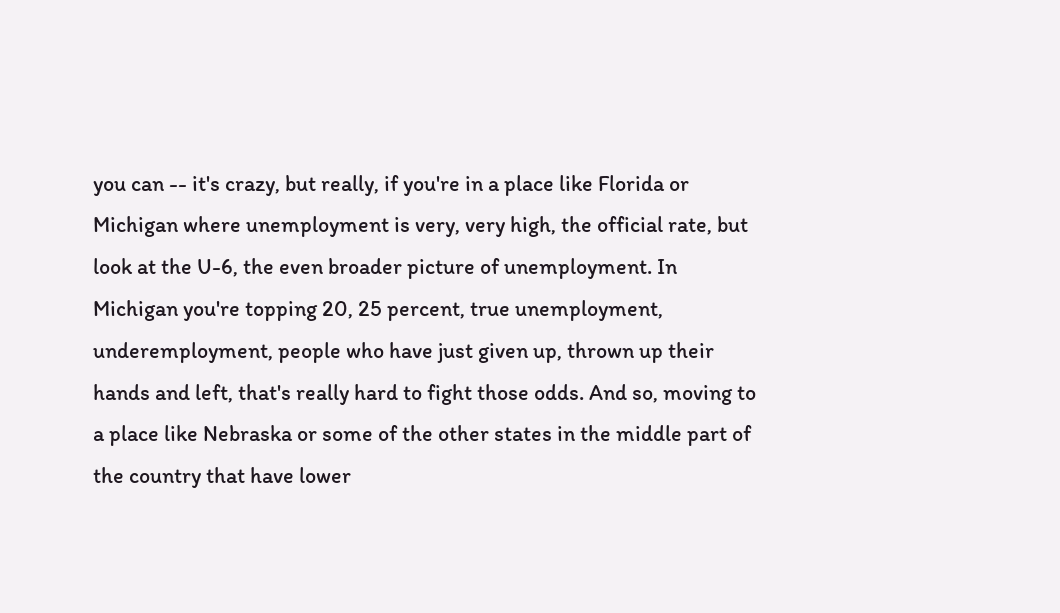you can -- it's crazy, but really, if you're in a place like Florida or Michigan where unemployment is very, very high, the official rate, but look at the U-6, the even broader picture of unemployment. In Michigan you're topping 20, 25 percent, true unemployment, underemployment, people who have just given up, thrown up their hands and left, that's really hard to fight those odds. And so, moving to a place like Nebraska or some of the other states in the middle part of the country that have lower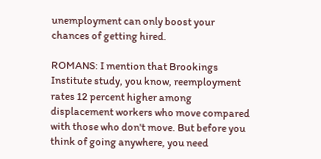unemployment can only boost your chances of getting hired.

ROMANS: I mention that Brookings Institute study, you know, reemployment rates 12 percent higher among displacement workers who move compared with those who don't move. But before you think of going anywhere, you need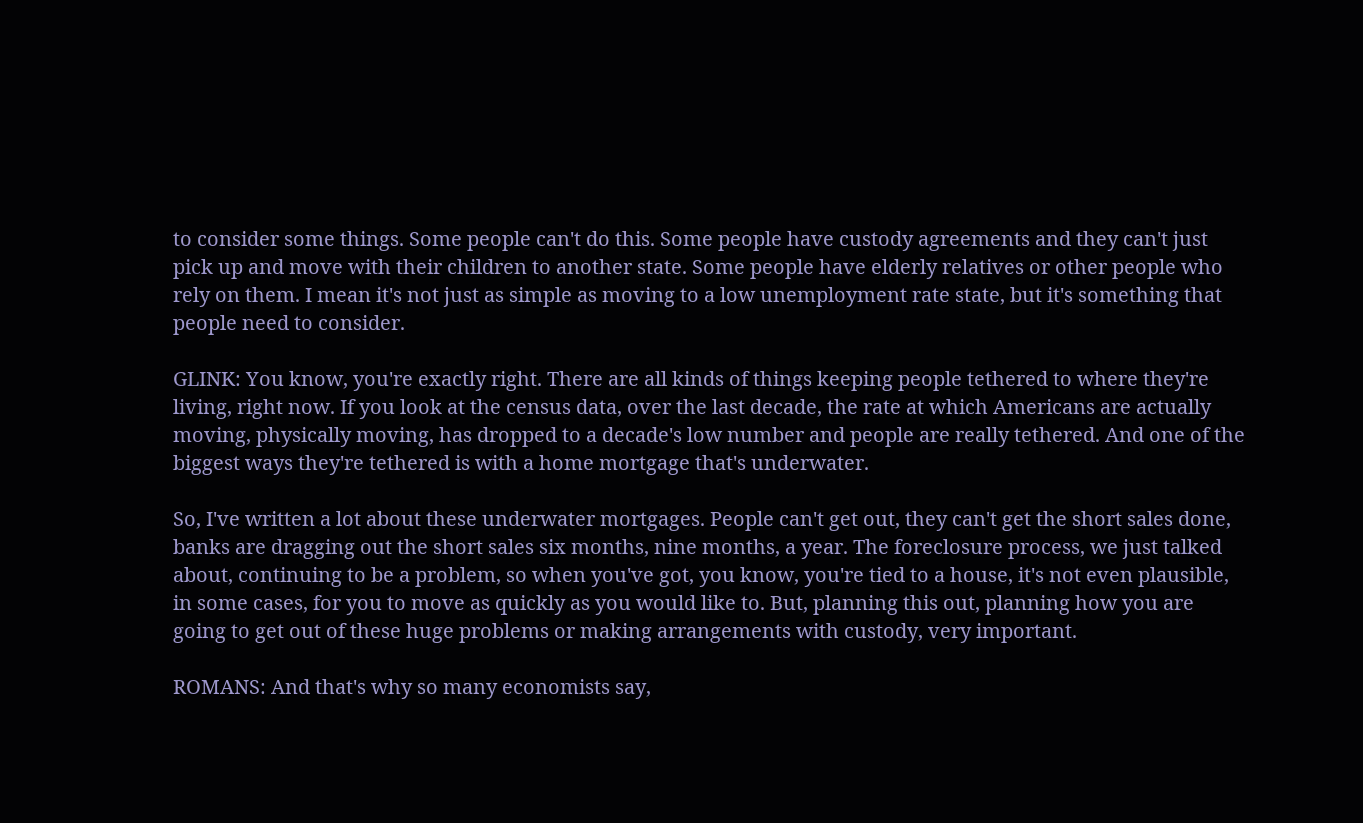to consider some things. Some people can't do this. Some people have custody agreements and they can't just pick up and move with their children to another state. Some people have elderly relatives or other people who rely on them. I mean it's not just as simple as moving to a low unemployment rate state, but it's something that people need to consider.

GLINK: You know, you're exactly right. There are all kinds of things keeping people tethered to where they're living, right now. If you look at the census data, over the last decade, the rate at which Americans are actually moving, physically moving, has dropped to a decade's low number and people are really tethered. And one of the biggest ways they're tethered is with a home mortgage that's underwater.

So, I've written a lot about these underwater mortgages. People can't get out, they can't get the short sales done, banks are dragging out the short sales six months, nine months, a year. The foreclosure process, we just talked about, continuing to be a problem, so when you've got, you know, you're tied to a house, it's not even plausible, in some cases, for you to move as quickly as you would like to. But, planning this out, planning how you are going to get out of these huge problems or making arrangements with custody, very important.

ROMANS: And that's why so many economists say,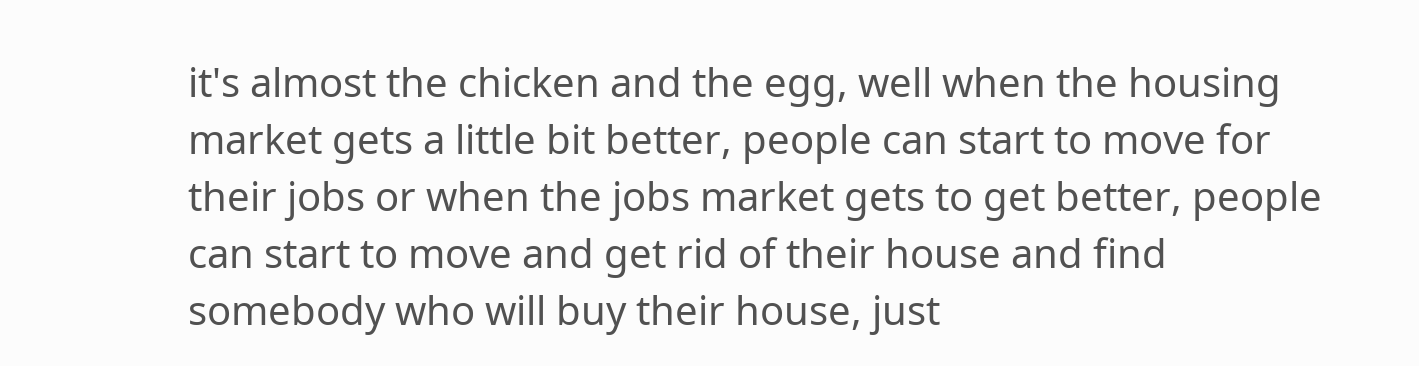it's almost the chicken and the egg, well when the housing market gets a little bit better, people can start to move for their jobs or when the jobs market gets to get better, people can start to move and get rid of their house and find somebody who will buy their house, just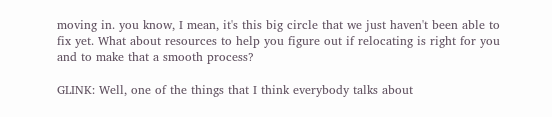moving in. you know, I mean, it's this big circle that we just haven't been able to fix yet. What about resources to help you figure out if relocating is right for you and to make that a smooth process?

GLINK: Well, one of the things that I think everybody talks about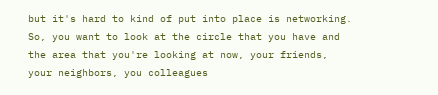but it's hard to kind of put into place is networking. So, you want to look at the circle that you have and the area that you're looking at now, your friends, your neighbors, you colleagues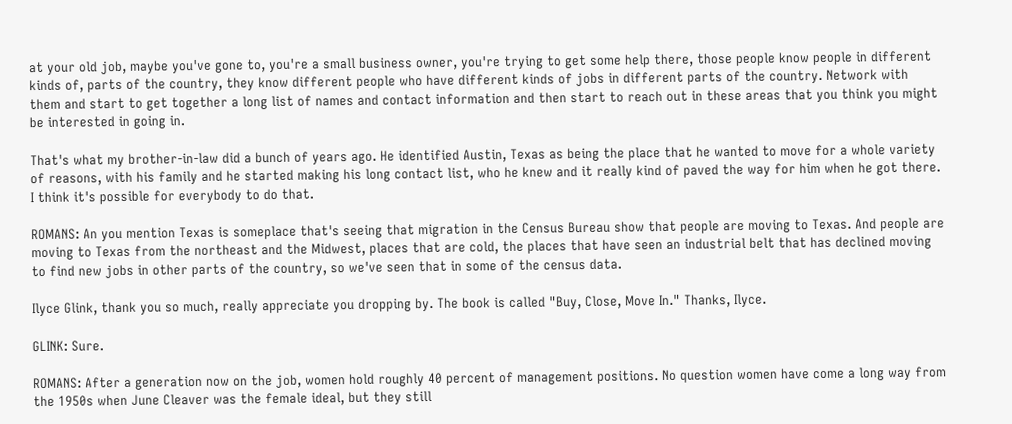at your old job, maybe you've gone to, you're a small business owner, you're trying to get some help there, those people know people in different kinds of, parts of the country, they know different people who have different kinds of jobs in different parts of the country. Network with them and start to get together a long list of names and contact information and then start to reach out in these areas that you think you might be interested in going in.

That's what my brother-in-law did a bunch of years ago. He identified Austin, Texas as being the place that he wanted to move for a whole variety of reasons, with his family and he started making his long contact list, who he knew and it really kind of paved the way for him when he got there. I think it's possible for everybody to do that.

ROMANS: An you mention Texas is someplace that's seeing that migration in the Census Bureau show that people are moving to Texas. And people are moving to Texas from the northeast and the Midwest, places that are cold, the places that have seen an industrial belt that has declined moving to find new jobs in other parts of the country, so we've seen that in some of the census data.

Ilyce Glink, thank you so much, really appreciate you dropping by. The book is called "Buy, Close, Move In." Thanks, Ilyce.

GLINK: Sure.

ROMANS: After a generation now on the job, women hold roughly 40 percent of management positions. No question women have come a long way from the 1950s when June Cleaver was the female ideal, but they still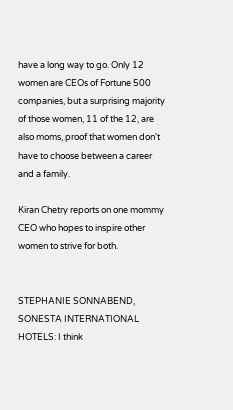have a long way to go. Only 12 women are CEOs of Fortune 500 companies, but a surprising majority of those women, 11 of the 12, are also moms, proof that women don't have to choose between a career and a family.

Kiran Chetry reports on one mommy CEO who hopes to inspire other women to strive for both.


STEPHANIE SONNABEND, SONESTA INTERNATIONAL HOTELS: I think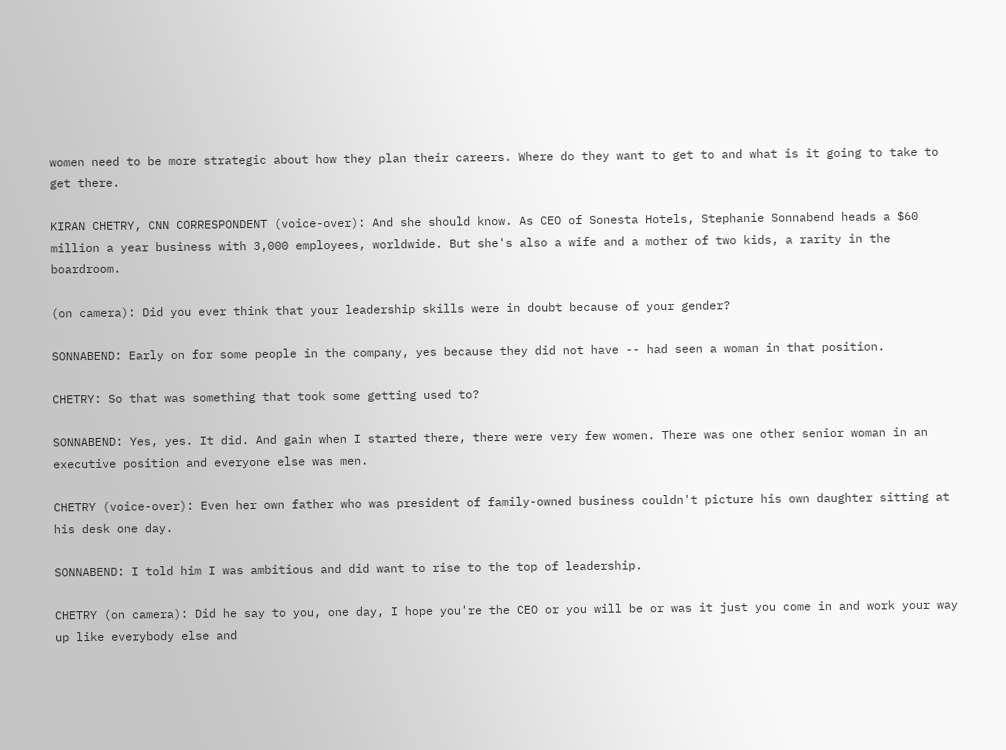women need to be more strategic about how they plan their careers. Where do they want to get to and what is it going to take to get there.

KIRAN CHETRY, CNN CORRESPONDENT (voice-over): And she should know. As CEO of Sonesta Hotels, Stephanie Sonnabend heads a $60 million a year business with 3,000 employees, worldwide. But she's also a wife and a mother of two kids, a rarity in the boardroom.

(on camera): Did you ever think that your leadership skills were in doubt because of your gender?

SONNABEND: Early on for some people in the company, yes because they did not have -- had seen a woman in that position.

CHETRY: So that was something that took some getting used to?

SONNABEND: Yes, yes. It did. And gain when I started there, there were very few women. There was one other senior woman in an executive position and everyone else was men.

CHETRY (voice-over): Even her own father who was president of family-owned business couldn't picture his own daughter sitting at his desk one day.

SONNABEND: I told him I was ambitious and did want to rise to the top of leadership.

CHETRY (on camera): Did he say to you, one day, I hope you're the CEO or you will be or was it just you come in and work your way up like everybody else and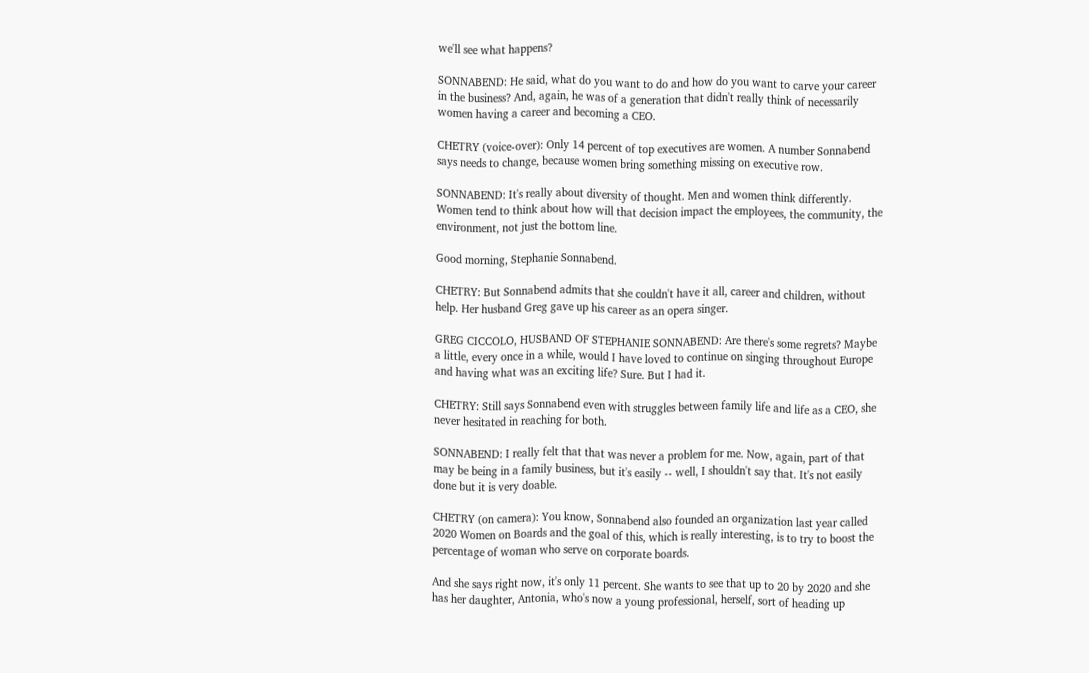we'll see what happens?

SONNABEND: He said, what do you want to do and how do you want to carve your career in the business? And, again, he was of a generation that didn't really think of necessarily women having a career and becoming a CEO.

CHETRY (voice-over): Only 14 percent of top executives are women. A number Sonnabend says needs to change, because women bring something missing on executive row.

SONNABEND: It's really about diversity of thought. Men and women think differently. Women tend to think about how will that decision impact the employees, the community, the environment, not just the bottom line.

Good morning, Stephanie Sonnabend.

CHETRY: But Sonnabend admits that she couldn't have it all, career and children, without help. Her husband Greg gave up his career as an opera singer.

GREG CICCOLO, HUSBAND OF STEPHANIE SONNABEND: Are there's some regrets? Maybe a little, every once in a while, would I have loved to continue on singing throughout Europe and having what was an exciting life? Sure. But I had it.

CHETRY: Still says Sonnabend even with struggles between family life and life as a CEO, she never hesitated in reaching for both.

SONNABEND: I really felt that that was never a problem for me. Now, again, part of that may be being in a family business, but it's easily -- well, I shouldn't say that. It's not easily done but it is very doable.

CHETRY (on camera): You know, Sonnabend also founded an organization last year called 2020 Women on Boards and the goal of this, which is really interesting, is to try to boost the percentage of woman who serve on corporate boards.

And she says right now, it's only 11 percent. She wants to see that up to 20 by 2020 and she has her daughter, Antonia, who's now a young professional, herself, sort of heading up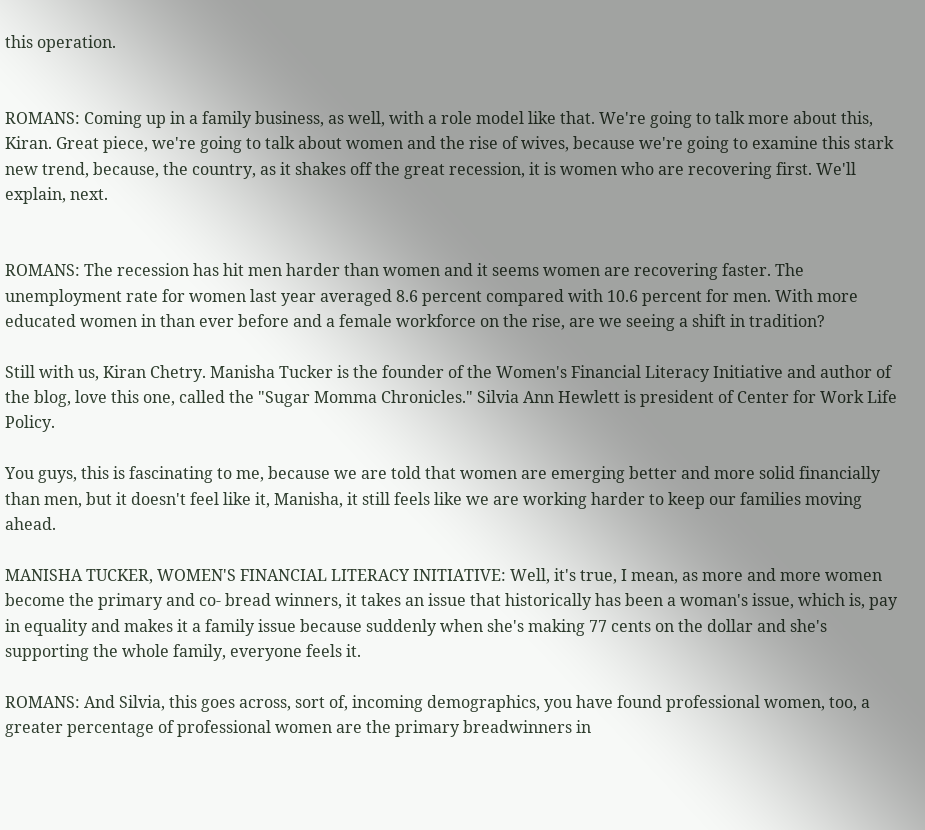this operation.


ROMANS: Coming up in a family business, as well, with a role model like that. We're going to talk more about this, Kiran. Great piece, we're going to talk about women and the rise of wives, because we're going to examine this stark new trend, because, the country, as it shakes off the great recession, it is women who are recovering first. We'll explain, next.


ROMANS: The recession has hit men harder than women and it seems women are recovering faster. The unemployment rate for women last year averaged 8.6 percent compared with 10.6 percent for men. With more educated women in than ever before and a female workforce on the rise, are we seeing a shift in tradition?

Still with us, Kiran Chetry. Manisha Tucker is the founder of the Women's Financial Literacy Initiative and author of the blog, love this one, called the "Sugar Momma Chronicles." Silvia Ann Hewlett is president of Center for Work Life Policy.

You guys, this is fascinating to me, because we are told that women are emerging better and more solid financially than men, but it doesn't feel like it, Manisha, it still feels like we are working harder to keep our families moving ahead.

MANISHA TUCKER, WOMEN'S FINANCIAL LITERACY INITIATIVE: Well, it's true, I mean, as more and more women become the primary and co- bread winners, it takes an issue that historically has been a woman's issue, which is, pay in equality and makes it a family issue because suddenly when she's making 77 cents on the dollar and she's supporting the whole family, everyone feels it.

ROMANS: And Silvia, this goes across, sort of, incoming demographics, you have found professional women, too, a greater percentage of professional women are the primary breadwinners in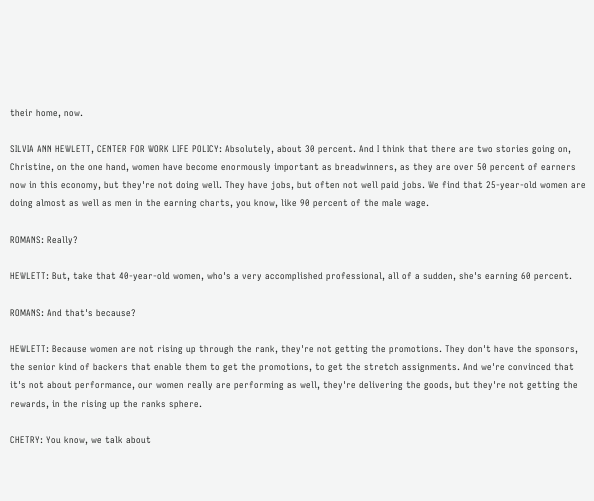their home, now.

SILVIA ANN HEWLETT, CENTER FOR WORK LIFE POLICY: Absolutely, about 30 percent. And I think that there are two stories going on, Christine, on the one hand, women have become enormously important as breadwinners, as they are over 50 percent of earners now in this economy, but they're not doing well. They have jobs, but often not well paid jobs. We find that 25-year-old women are doing almost as well as men in the earning charts, you know, like 90 percent of the male wage.

ROMANS: Really?

HEWLETT: But, take that 40-year-old women, who's a very accomplished professional, all of a sudden, she's earning 60 percent.

ROMANS: And that's because?

HEWLETT: Because women are not rising up through the rank, they're not getting the promotions. They don't have the sponsors, the senior kind of backers that enable them to get the promotions, to get the stretch assignments. And we're convinced that it's not about performance, our women really are performing as well, they're delivering the goods, but they're not getting the rewards, in the rising up the ranks sphere.

CHETRY: You know, we talk about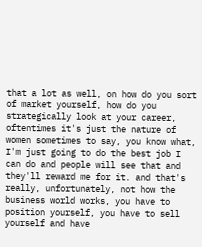that a lot as well, on how do you sort of market yourself, how do you strategically look at your career, oftentimes it's just the nature of women sometimes to say, you know what, I'm just going to do the best job I can do and people will see that and they'll reward me for it. and that's really, unfortunately, not how the business world works, you have to position yourself, you have to sell yourself and have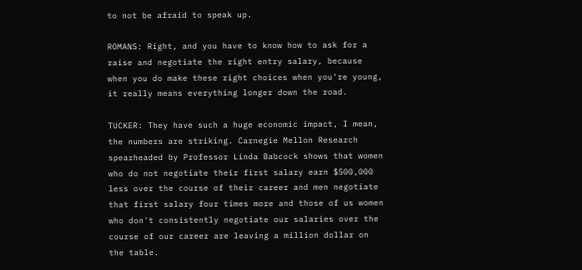to not be afraid to speak up.

ROMANS: Right, and you have to know how to ask for a raise and negotiate the right entry salary, because when you do make these right choices when you're young, it really means everything longer down the road.

TUCKER: They have such a huge economic impact, I mean, the numbers are striking. Carnegie Mellon Research spearheaded by Professor Linda Babcock shows that women who do not negotiate their first salary earn $500,000 less over the course of their career and men negotiate that first salary four times more and those of us women who don't consistently negotiate our salaries over the course of our career are leaving a million dollar on the table.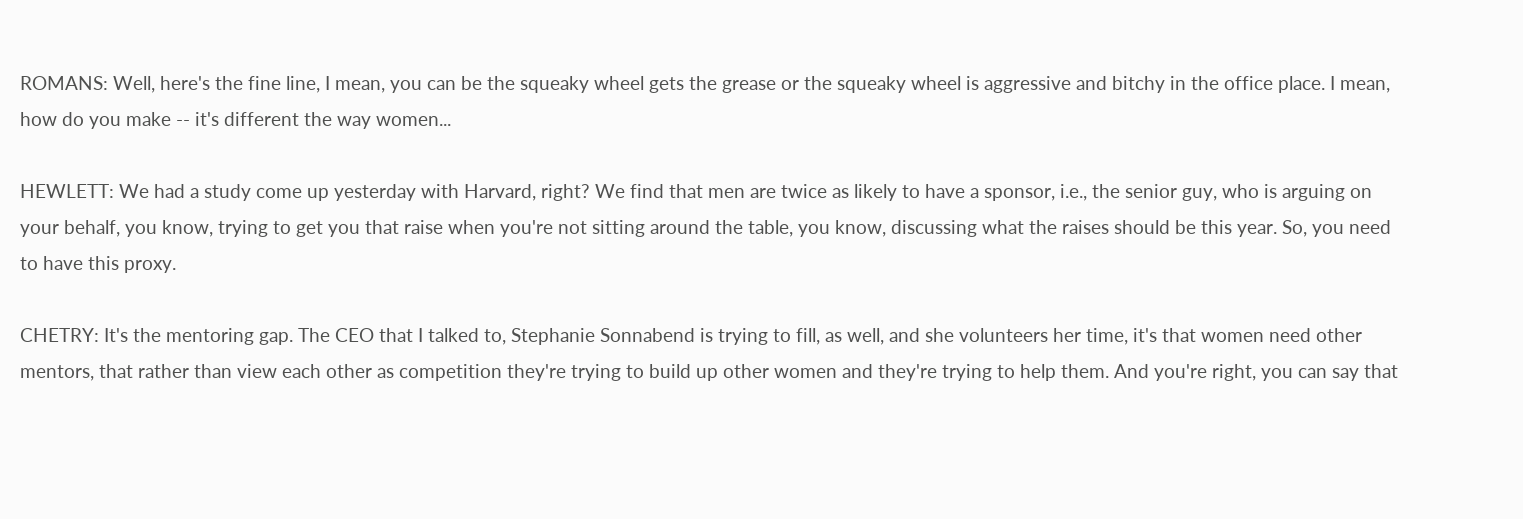ROMANS: Well, here's the fine line, I mean, you can be the squeaky wheel gets the grease or the squeaky wheel is aggressive and bitchy in the office place. I mean, how do you make -- it's different the way women...

HEWLETT: We had a study come up yesterday with Harvard, right? We find that men are twice as likely to have a sponsor, i.e., the senior guy, who is arguing on your behalf, you know, trying to get you that raise when you're not sitting around the table, you know, discussing what the raises should be this year. So, you need to have this proxy.

CHETRY: It's the mentoring gap. The CEO that I talked to, Stephanie Sonnabend is trying to fill, as well, and she volunteers her time, it's that women need other mentors, that rather than view each other as competition they're trying to build up other women and they're trying to help them. And you're right, you can say that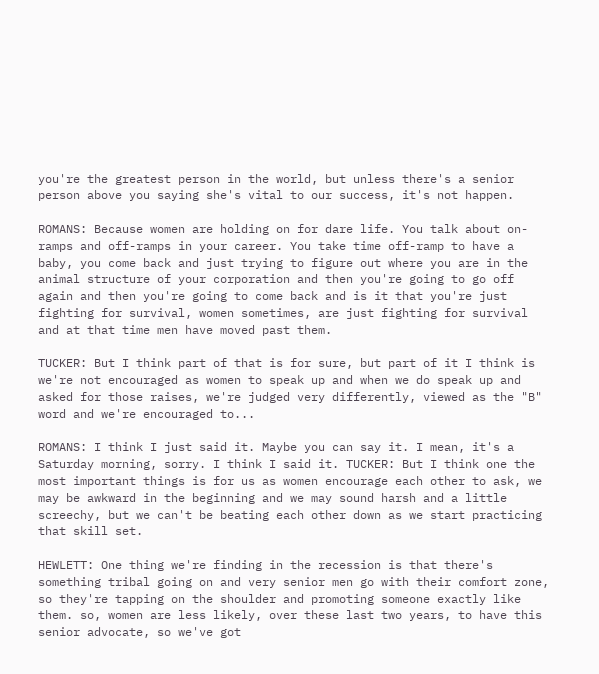you're the greatest person in the world, but unless there's a senior person above you saying she's vital to our success, it's not happen.

ROMANS: Because women are holding on for dare life. You talk about on-ramps and off-ramps in your career. You take time off-ramp to have a baby, you come back and just trying to figure out where you are in the animal structure of your corporation and then you're going to go off again and then you're going to come back and is it that you're just fighting for survival, women sometimes, are just fighting for survival and at that time men have moved past them.

TUCKER: But I think part of that is for sure, but part of it I think is we're not encouraged as women to speak up and when we do speak up and asked for those raises, we're judged very differently, viewed as the "B" word and we're encouraged to...

ROMANS: I think I just said it. Maybe you can say it. I mean, it's a Saturday morning, sorry. I think I said it. TUCKER: But I think one the most important things is for us as women encourage each other to ask, we may be awkward in the beginning and we may sound harsh and a little screechy, but we can't be beating each other down as we start practicing that skill set.

HEWLETT: One thing we're finding in the recession is that there's something tribal going on and very senior men go with their comfort zone, so they're tapping on the shoulder and promoting someone exactly like them. so, women are less likely, over these last two years, to have this senior advocate, so we've got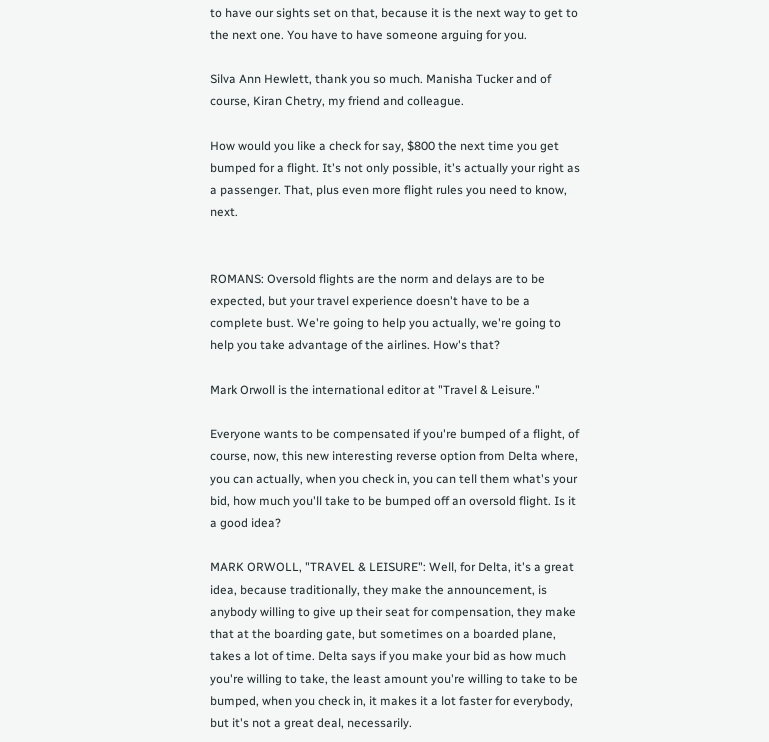to have our sights set on that, because it is the next way to get to the next one. You have to have someone arguing for you.

Silva Ann Hewlett, thank you so much. Manisha Tucker and of course, Kiran Chetry, my friend and colleague.

How would you like a check for say, $800 the next time you get bumped for a flight. It's not only possible, it's actually your right as a passenger. That, plus even more flight rules you need to know, next.


ROMANS: Oversold flights are the norm and delays are to be expected, but your travel experience doesn't have to be a complete bust. We're going to help you actually, we're going to help you take advantage of the airlines. How's that?

Mark Orwoll is the international editor at "Travel & Leisure."

Everyone wants to be compensated if you're bumped of a flight, of course, now, this new interesting reverse option from Delta where, you can actually, when you check in, you can tell them what's your bid, how much you'll take to be bumped off an oversold flight. Is it a good idea?

MARK ORWOLL, "TRAVEL & LEISURE": Well, for Delta, it's a great idea, because traditionally, they make the announcement, is anybody willing to give up their seat for compensation, they make that at the boarding gate, but sometimes on a boarded plane, takes a lot of time. Delta says if you make your bid as how much you're willing to take, the least amount you're willing to take to be bumped, when you check in, it makes it a lot faster for everybody, but it's not a great deal, necessarily.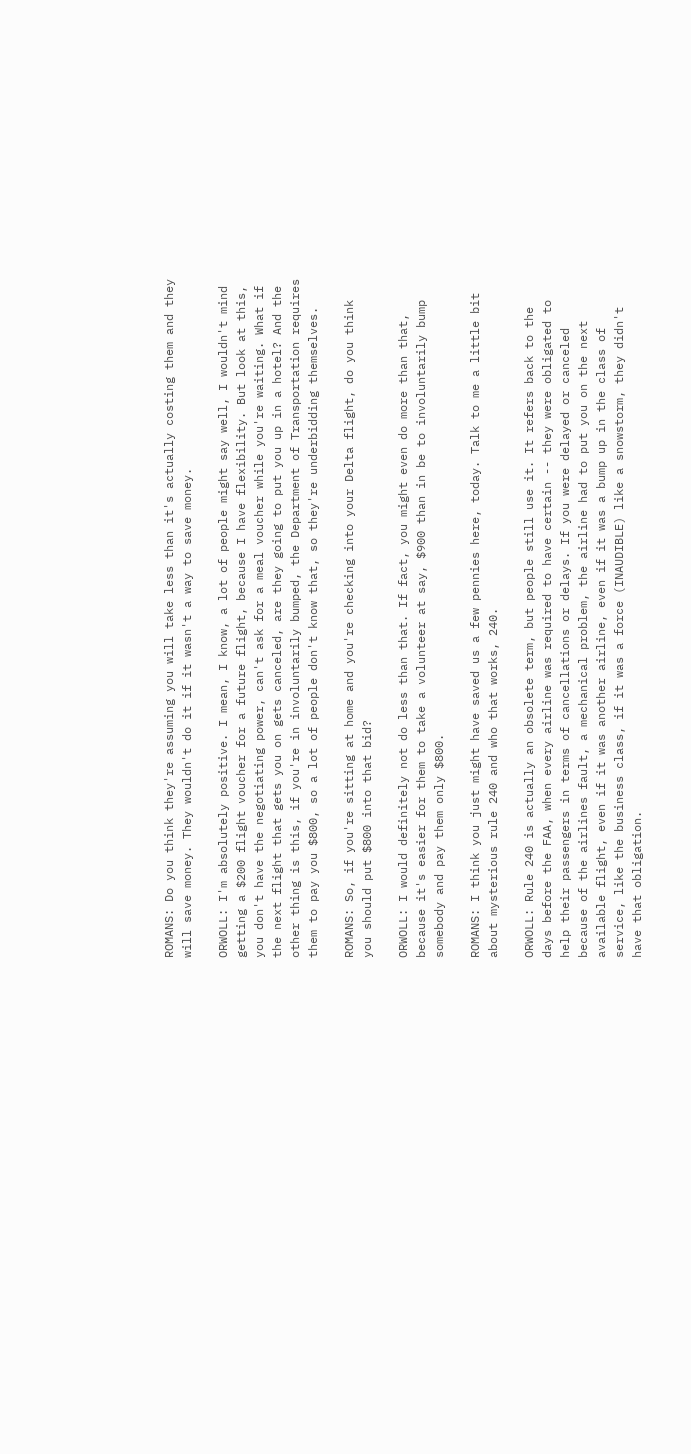ROMANS: Do you think they're assuming you will take less than it's actually costing them and they will save money. They wouldn't do it if it wasn't a way to save money.

ORWOLL: I'm absolutely positive. I mean, I know, a lot of people might say well, I wouldn't mind getting a $200 flight voucher for a future flight, because I have flexibility. But look at this, you don't have the negotiating power, can't ask for a meal voucher while you're waiting. What if the next flight that gets you on gets canceled, are they going to put you up in a hotel? And the other thing is this, if you're in involuntarily bumped, the Department of Transportation requires them to pay you $800, so a lot of people don't know that, so they're underbidding themselves.

ROMANS: So, if you're sitting at home and you're checking into your Delta flight, do you think you should put $800 into that bid?

ORWOLL: I would definitely not do less than that. If fact, you might even do more than that, because it's easier for them to take a volunteer at say, $900 than in be to involuntarily bump somebody and pay them only $800.

ROMANS: I think you just might have saved us a few pennies here, today. Talk to me a little bit about mysterious rule 240 and who that works, 240.

ORWOLL: Rule 240 is actually an obsolete term, but people still use it. It refers back to the days before the FAA, when every airline was required to have certain -- they were obligated to help their passengers in terms of cancellations or delays. If you were delayed or canceled because of the airlines fault, a mechanical problem, the airline had to put you on the next available flight, even if it was another airline, even if it was a bump up in the class of service, like the business class, if it was a force (INAUDIBLE) like a snowstorm, they didn't have that obligation.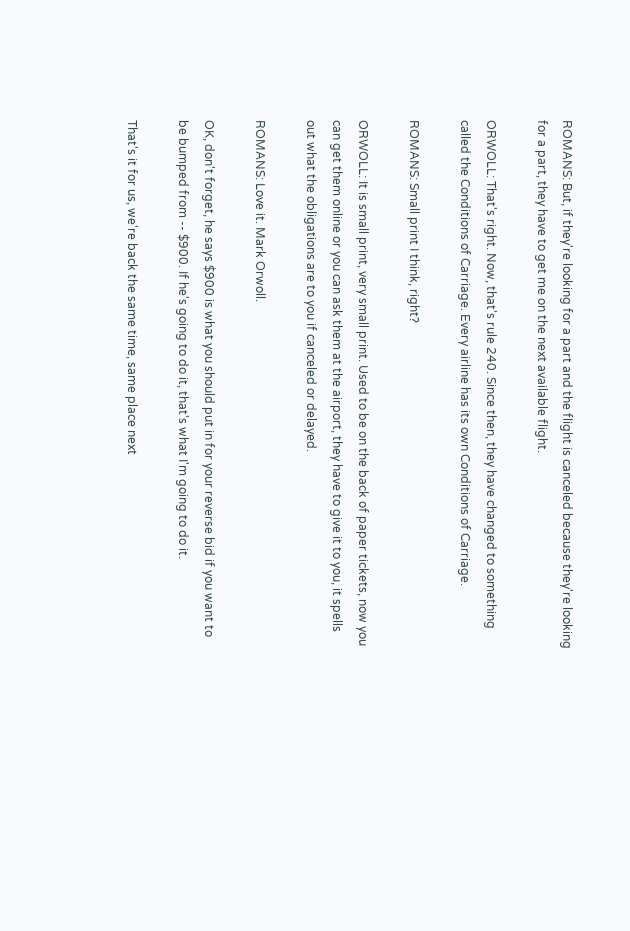ROMANS: But, if they're looking for a part and the flight is canceled because they're looking for a part, they have to get me on the next available flight.

ORWOLL: That's right. Now, that's rule 240. Since then, they have changed to something called the Conditions of Carriage. Every airline has its own Conditions of Carriage.

ROMANS: Small print I think, right?

ORWOLL: It is small print, very small print. Used to be on the back of paper tickets, now you can get them online or you can ask them at the airport, they have to give it to you, it spells out what the obligations are to you if canceled or delayed.

ROMANS: Love it. Mark Orwoll.

OK, don't forget, he says $900 is what you should put in for your reverse bid if you want to be bumped from -- $900. If he's going to do it, that's what I'm going to do it.

That's it for us, we're back the same time, same place next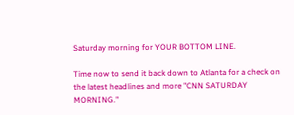Saturday morning for YOUR BOTTOM LINE.

Time now to send it back down to Atlanta for a check on the latest headlines and more "CNN SATURDAY MORNING."